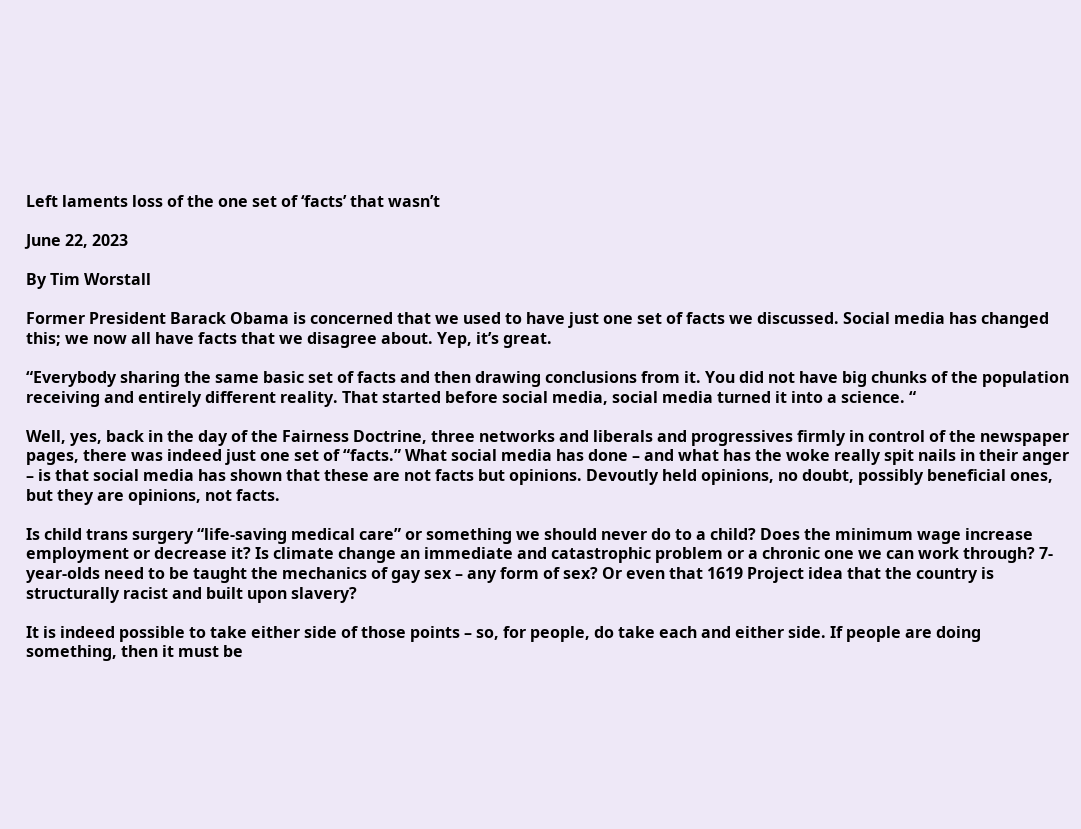Left laments loss of the one set of ‘facts’ that wasn’t

June 22, 2023

By Tim Worstall

Former President Barack Obama is concerned that we used to have just one set of facts we discussed. Social media has changed this; we now all have facts that we disagree about. Yep, it’s great.

“Everybody sharing the same basic set of facts and then drawing conclusions from it. You did not have big chunks of the population receiving and entirely different reality. That started before social media, social media turned it into a science. “

Well, yes, back in the day of the Fairness Doctrine, three networks and liberals and progressives firmly in control of the newspaper pages, there was indeed just one set of “facts.” What social media has done – and what has the woke really spit nails in their anger – is that social media has shown that these are not facts but opinions. Devoutly held opinions, no doubt, possibly beneficial ones, but they are opinions, not facts.

Is child trans surgery “life-saving medical care” or something we should never do to a child? Does the minimum wage increase employment or decrease it? Is climate change an immediate and catastrophic problem or a chronic one we can work through? 7-year-olds need to be taught the mechanics of gay sex – any form of sex? Or even that 1619 Project idea that the country is structurally racist and built upon slavery?

It is indeed possible to take either side of those points – so, for people, do take each and either side. If people are doing something, then it must be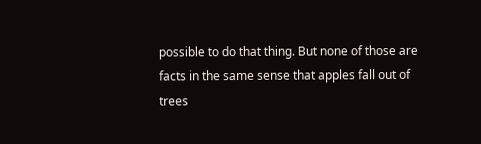possible to do that thing. But none of those are facts in the same sense that apples fall out of trees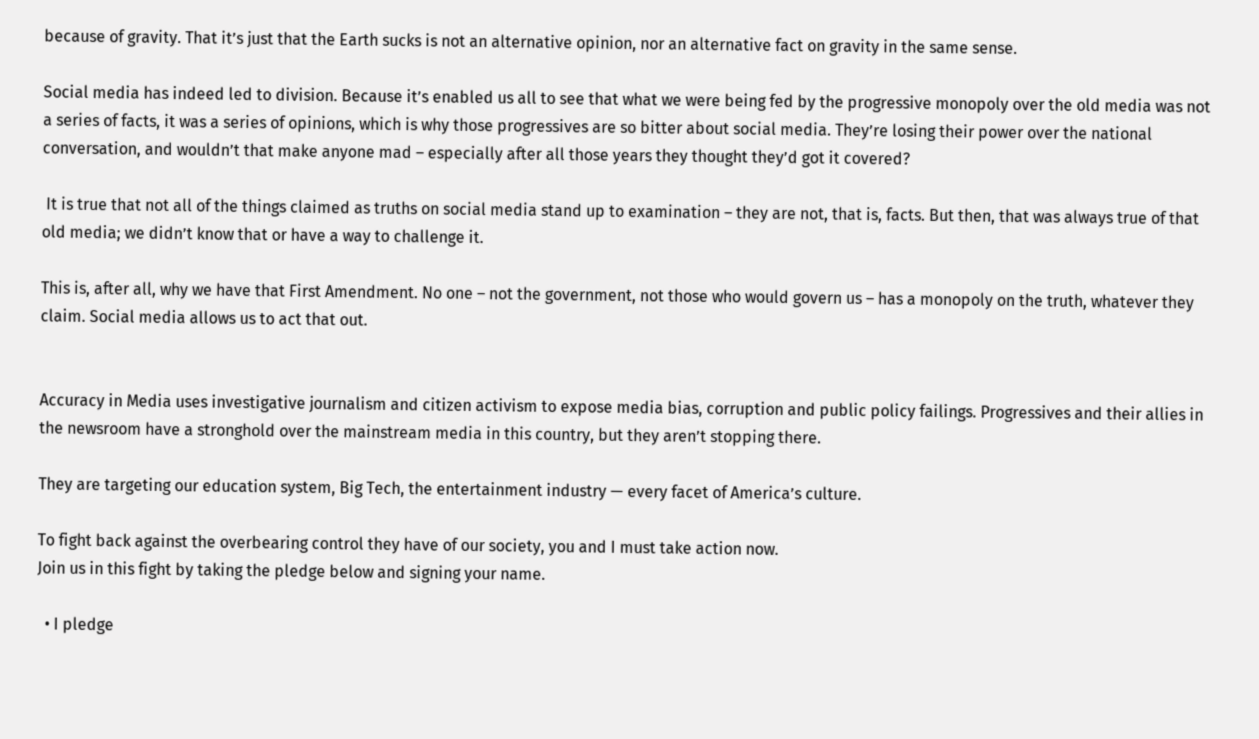because of gravity. That it’s just that the Earth sucks is not an alternative opinion, nor an alternative fact on gravity in the same sense.

Social media has indeed led to division. Because it’s enabled us all to see that what we were being fed by the progressive monopoly over the old media was not a series of facts, it was a series of opinions, which is why those progressives are so bitter about social media. They’re losing their power over the national conversation, and wouldn’t that make anyone mad – especially after all those years they thought they’d got it covered?

 It is true that not all of the things claimed as truths on social media stand up to examination – they are not, that is, facts. But then, that was always true of that old media; we didn’t know that or have a way to challenge it.

This is, after all, why we have that First Amendment. No one – not the government, not those who would govern us – has a monopoly on the truth, whatever they claim. Social media allows us to act that out.


Accuracy in Media uses investigative journalism and citizen activism to expose media bias, corruption and public policy failings. Progressives and their allies in the newsroom have a stronghold over the mainstream media in this country, but they aren’t stopping there.

They are targeting our education system, Big Tech, the entertainment industry — every facet of America’s culture.

To fight back against the overbearing control they have of our society, you and I must take action now.
Join us in this fight by taking the pledge below and signing your name.

  • I pledge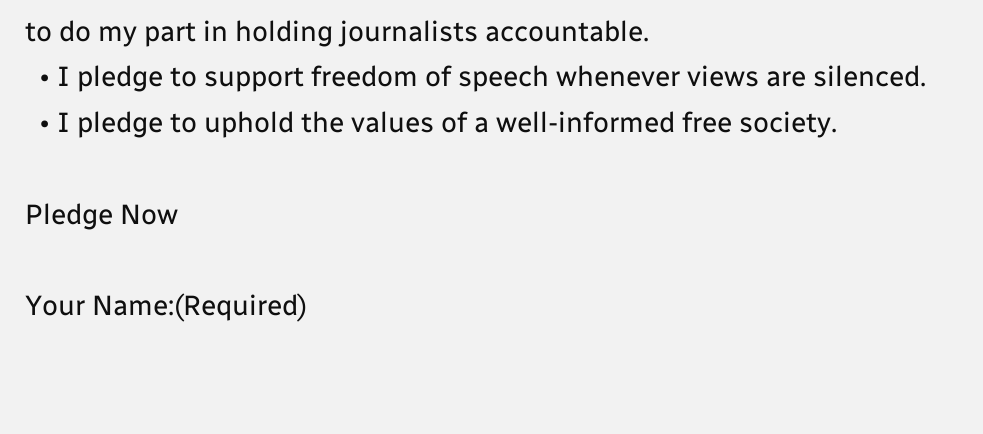to do my part in holding journalists accountable.
  • I pledge to support freedom of speech whenever views are silenced.
  • I pledge to uphold the values of a well-informed free society.

Pledge Now

Your Name:(Required)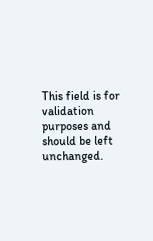This field is for validation purposes and should be left unchanged.